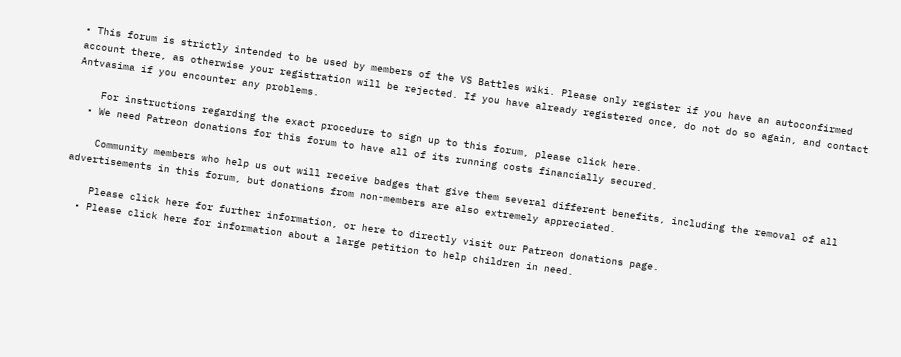• This forum is strictly intended to be used by members of the VS Battles wiki. Please only register if you have an autoconfirmed account there, as otherwise your registration will be rejected. If you have already registered once, do not do so again, and contact Antvasima if you encounter any problems.

    For instructions regarding the exact procedure to sign up to this forum, please click here.
  • We need Patreon donations for this forum to have all of its running costs financially secured.

    Community members who help us out will receive badges that give them several different benefits, including the removal of all advertisements in this forum, but donations from non-members are also extremely appreciated.

    Please click here for further information, or here to directly visit our Patreon donations page.
  • Please click here for information about a large petition to help children in need.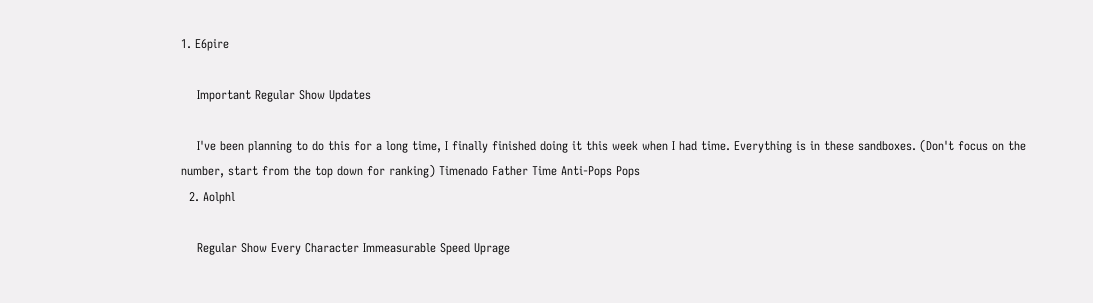1. E6pire

    Important Regular Show Updates

    I've been planning to do this for a long time, I finally finished doing it this week when I had time. Everything is in these sandboxes. (Don't focus on the number, start from the top down for ranking) Timenado Father Time Anti-Pops Pops
  2. Aolphl

    Regular Show Every Character Immeasurable Speed Uprage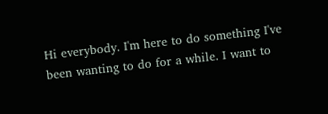Hi everybody. I'm here to do something I've been wanting to do for a while. I want to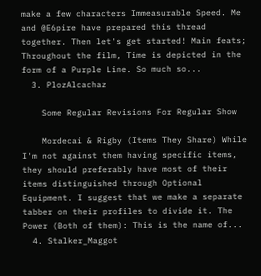make a few characters Immeasurable Speed. Me and @E6pire have prepared this thread together. Then let's get started! Main feats; Throughout the film, Time is depicted in the form of a Purple Line. So much so...
  3. PlozAlcachaz

    Some Regular Revisions For Regular Show

    Mordecai & Rigby (Items They Share) While I'm not against them having specific items, they should preferably have most of their items distinguished through Optional Equipment. I suggest that we make a separate tabber on their profiles to divide it. The Power (Both of them): This is the name of...
  4. Stalker_Maggot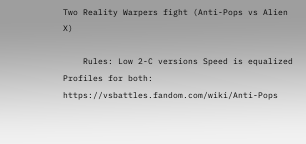Two Reality Warpers fight (Anti-Pops vs Alien X)

    Rules: Low 2-C versions Speed is equalized Profiles for both: https://vsbattles.fandom.com/wiki/Anti-Pops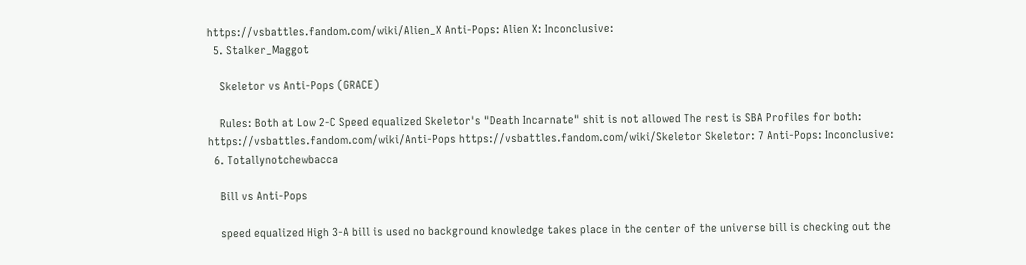https://vsbattles.fandom.com/wiki/Alien_X Anti-Pops: Alien X: Inconclusive:
  5. Stalker_Maggot

    Skeletor vs Anti-Pops (GRACE)

    Rules: Both at Low 2-C Speed equalized Skeletor's "Death Incarnate" shit is not allowed The rest is SBA Profiles for both: https://vsbattles.fandom.com/wiki/Anti-Pops https://vsbattles.fandom.com/wiki/Skeletor Skeletor: 7 Anti-Pops: Inconclusive:
  6. Totallynotchewbacca

    Bill vs Anti-Pops

    speed equalized High 3-A bill is used no background knowledge takes place in the center of the universe bill is checking out the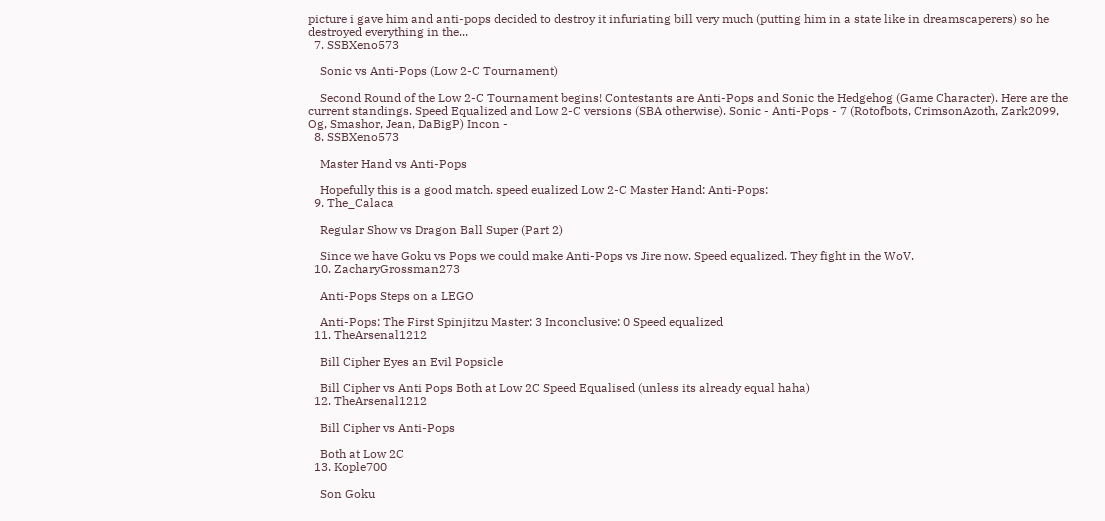picture i gave him and anti-pops decided to destroy it infuriating bill very much (putting him in a state like in dreamscaperers) so he destroyed everything in the...
  7. SSBXeno573

    Sonic vs Anti-Pops (Low 2-C Tournament)

    Second Round of the Low 2-C Tournament begins! Contestants are Anti-Pops and Sonic the Hedgehog (Game Character). Here are the current standings. Speed Equalized and Low 2-C versions (SBA otherwise). Sonic - Anti-Pops - 7 (Rotofbots, CrimsonAzoth, Zark2099, Og, Smashor, Jean, DaBigP) Incon -
  8. SSBXeno573

    Master Hand vs Anti-Pops

    Hopefully this is a good match. speed eualized Low 2-C Master Hand: Anti-Pops:
  9. The_Calaca

    Regular Show vs Dragon Ball Super (Part 2)

    Since we have Goku vs Pops we could make Anti-Pops vs Jire now. Speed equalized. They fight in the WoV.
  10. ZacharyGrossman273

    Anti-Pops Steps on a LEGO

    Anti-Pops: The First Spinjitzu Master: 3 Inconclusive: 0 Speed equalized
  11. TheArsenal1212

    Bill Cipher Eyes an Evil Popsicle

    Bill Cipher vs Anti Pops Both at Low 2C Speed Equalised (unless its already equal haha)
  12. TheArsenal1212

    Bill Cipher vs Anti-Pops

    Both at Low 2C
  13. Kople700

    Son Goku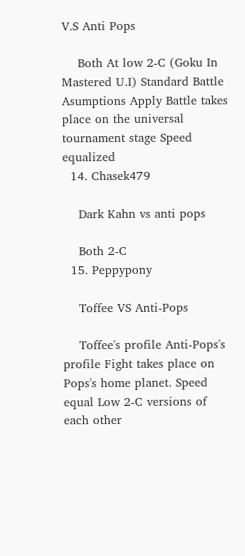V.S Anti Pops

    Both At low 2-C (Goku In Mastered U.I) Standard Battle Asumptions Apply Battle takes place on the universal tournament stage Speed equalized
  14. Chasek479

    Dark Kahn vs anti pops

    Both 2-C
  15. Peppypony

    Toffee VS Anti-Pops

    Toffee's profile Anti-Pops's profile Fight takes place on Pops's home planet. Speed equal Low 2-C versions of each other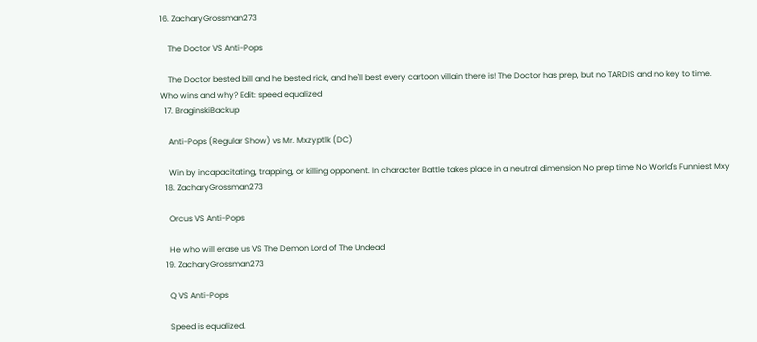16. ZacharyGrossman273

    The Doctor VS Anti-Pops

    The Doctor bested bill and he bested rick, and he'll best every cartoon villain there is! The Doctor has prep, but no TARDIS and no key to time. Who wins and why? Edit: speed equalized
  17. BraginskiBackup

    Anti-Pops (Regular Show) vs Mr. Mxzyptlk (DC)

    Win by incapacitating, trapping, or killing opponent. In character Battle takes place in a neutral dimension No prep time No World's Funniest Mxy
  18. ZacharyGrossman273

    Orcus VS Anti-Pops

    He who will erase us VS The Demon Lord of The Undead
  19. ZacharyGrossman273

    Q VS Anti-Pops

    Speed is equalized.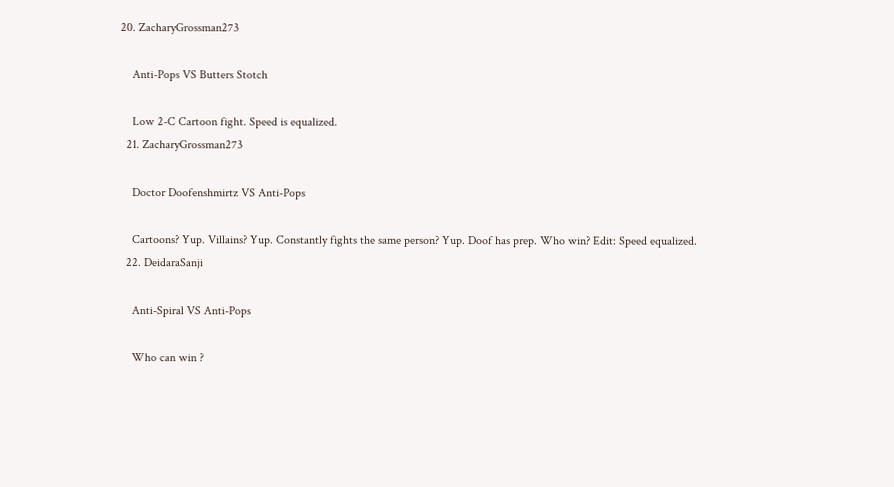20. ZacharyGrossman273

    Anti-Pops VS Butters Stotch

    Low 2-C Cartoon fight. Speed is equalized.
  21. ZacharyGrossman273

    Doctor Doofenshmirtz VS Anti-Pops

    Cartoons? Yup. Villains? Yup. Constantly fights the same person? Yup. Doof has prep. Who win? Edit: Speed equalized.
  22. DeidaraSanji

    Anti-Spiral VS Anti-Pops

    Who can win ?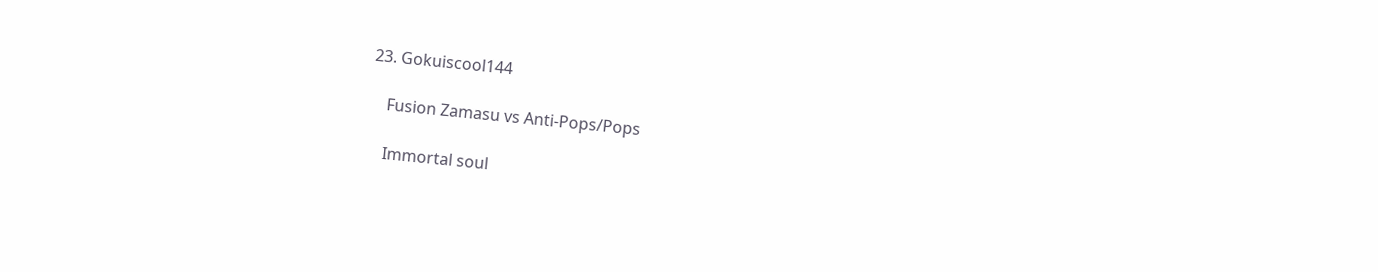23. Gokuiscool144

    Fusion Zamasu vs Anti-Pops/Pops

    Immortal soul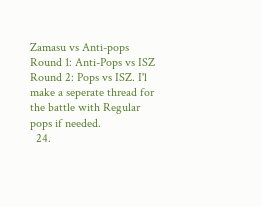Zamasu vs Anti-pops Round 1: Anti-Pops vs ISZ Round 2: Pops vs ISZ. I'l make a seperate thread for the battle with Regular pops if needed.
  24.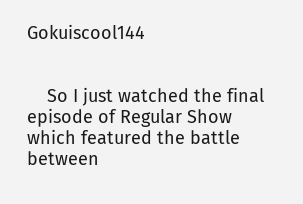Gokuiscool144


    So I just watched the final episode of Regular Show which featured the battle between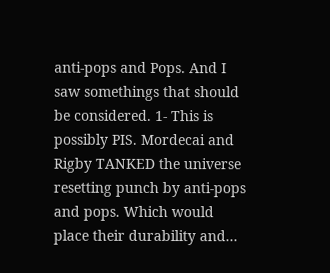anti-pops and Pops. And I saw somethings that should be considered. 1- This is possibly PIS. Mordecai and Rigby TANKED the universe resetting punch by anti-pops and pops. Which would place their durability and...